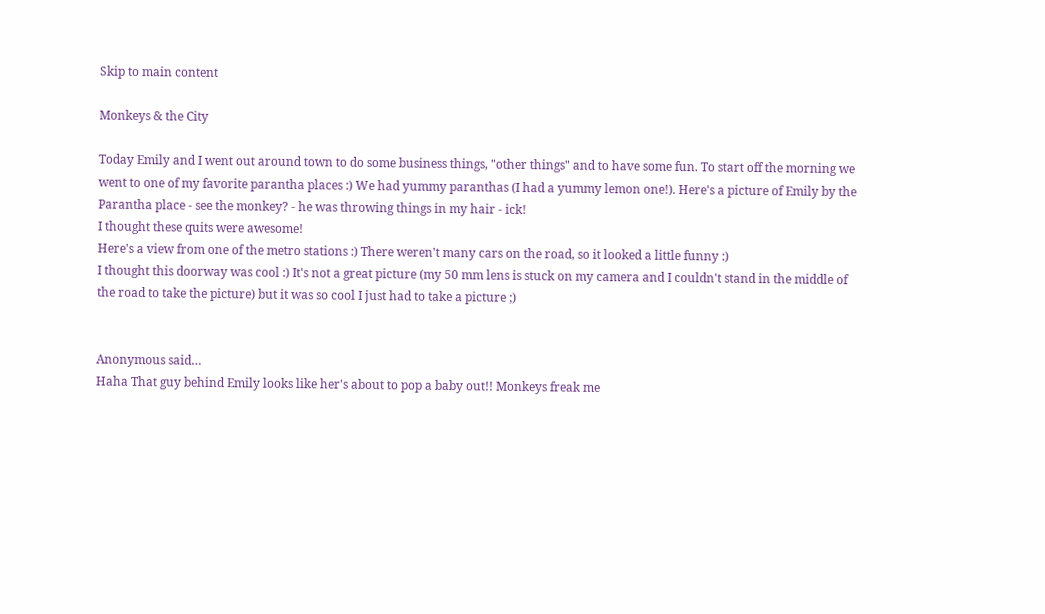Skip to main content

Monkeys & the City

Today Emily and I went out around town to do some business things, "other things" and to have some fun. To start off the morning we went to one of my favorite parantha places :) We had yummy paranthas (I had a yummy lemon one!). Here's a picture of Emily by the Parantha place - see the monkey? - he was throwing things in my hair - ick!
I thought these quits were awesome!
Here's a view from one of the metro stations :) There weren't many cars on the road, so it looked a little funny :)
I thought this doorway was cool :) It's not a great picture (my 50 mm lens is stuck on my camera and I couldn't stand in the middle of the road to take the picture) but it was so cool I just had to take a picture ;)


Anonymous said…
Haha That guy behind Emily looks like her's about to pop a baby out!! Monkeys freak me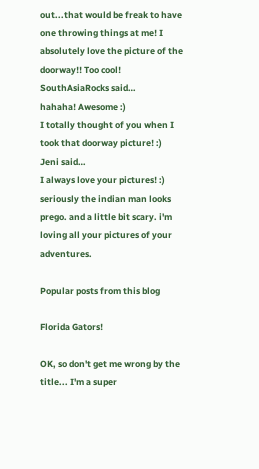out...that would be freak to have one throwing things at me! I absolutely love the picture of the doorway!! Too cool!
SouthAsiaRocks said…
hahaha! Awesome :)
I totally thought of you when I took that doorway picture! :)
Jeni said…
I always love your pictures! :)
seriously the indian man looks prego. and a little bit scary. i'm loving all your pictures of your adventures.

Popular posts from this blog

Florida Gators!

OK, so don't get me wrong by the title... I'm a super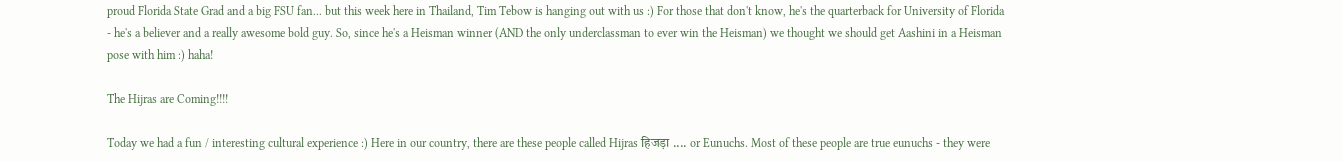proud Florida State Grad and a big FSU fan... but this week here in Thailand, Tim Tebow is hanging out with us :) For those that don't know, he's the quarterback for University of Florida - he's a believer and a really awesome bold guy. So, since he's a Heisman winner (AND the only underclassman to ever win the Heisman) we thought we should get Aashini in a Heisman pose with him :) haha!

The Hijras are Coming!!!!

Today we had a fun / interesting cultural experience :) Here in our country, there are these people called Hijras हिजड़ा .... or Eunuchs. Most of these people are true eunuchs - they were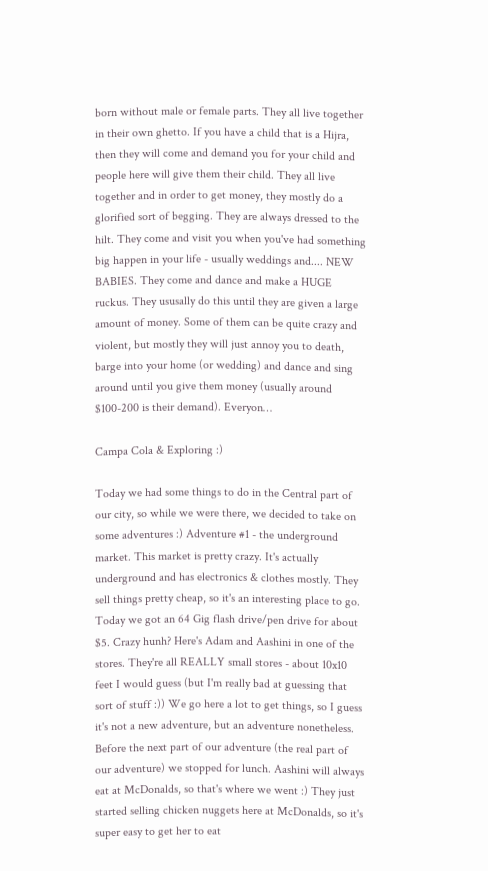born without male or female parts. They all live together in their own ghetto. If you have a child that is a Hijra, then they will come and demand you for your child and people here will give them their child. They all live together and in order to get money, they mostly do a glorified sort of begging. They are always dressed to the hilt. They come and visit you when you've had something big happen in your life - usually weddings and.... NEW BABIES. They come and dance and make a HUGE ruckus. They ususally do this until they are given a large amount of money. Some of them can be quite crazy and violent, but mostly they will just annoy you to death, barge into your home (or wedding) and dance and sing around until you give them money (usually around $100-200 is their demand). Everyon…

Campa Cola & Exploring :)

Today we had some things to do in the Central part of our city, so while we were there, we decided to take on some adventures :) Adventure #1 - the underground market. This market is pretty crazy. It's actually underground and has electronics & clothes mostly. They sell things pretty cheap, so it's an interesting place to go. Today we got an 64 Gig flash drive/pen drive for about $5. Crazy hunh? Here's Adam and Aashini in one of the stores. They're all REALLY small stores - about 10x10 feet I would guess (but I'm really bad at guessing that sort of stuff :)) We go here a lot to get things, so I guess it's not a new adventure, but an adventure nonetheless.
Before the next part of our adventure (the real part of our adventure) we stopped for lunch. Aashini will always eat at McDonalds, so that's where we went :) They just started selling chicken nuggets here at McDonalds, so it's super easy to get her to eat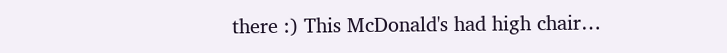there :) This McDonald's had high chair…